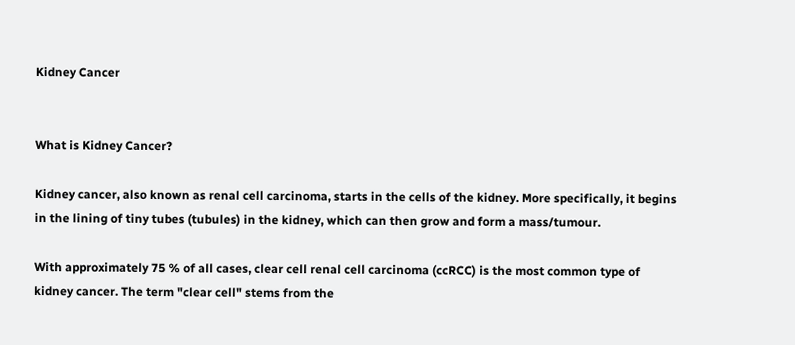Kidney Cancer


What is Kidney Cancer?

Kidney cancer, also known as renal cell carcinoma, starts in the cells of the kidney. More specifically, it begins in the lining of tiny tubes (tubules) in the kidney, which can then grow and form a mass/tumour.

With approximately 75 % of all cases, clear cell renal cell carcinoma (ccRCC) is the most common type of kidney cancer. The term "clear cell" stems from the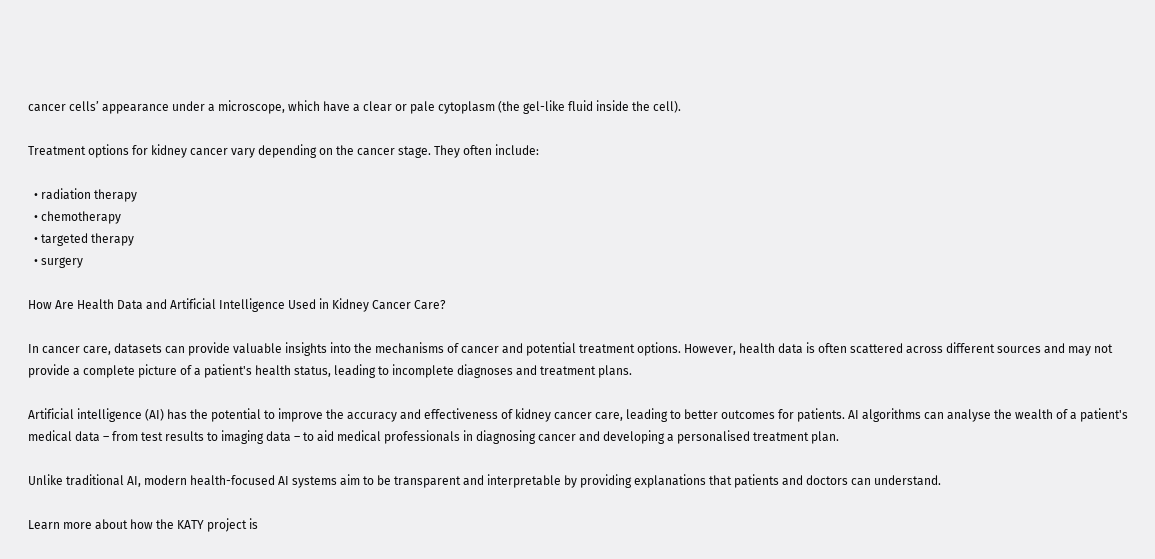cancer cells’ appearance under a microscope, which have a clear or pale cytoplasm (the gel-like fluid inside the cell).

Treatment options for kidney cancer vary depending on the cancer stage. They often include:

  • radiation therapy
  • chemotherapy
  • targeted therapy
  • surgery

How Are Health Data and Artificial Intelligence Used in Kidney Cancer Care?

In cancer care, datasets can provide valuable insights into the mechanisms of cancer and potential treatment options. However, health data is often scattered across different sources and may not provide a complete picture of a patient's health status, leading to incomplete diagnoses and treatment plans.

Artificial intelligence (AI) has the potential to improve the accuracy and effectiveness of kidney cancer care, leading to better outcomes for patients. AI algorithms can analyse the wealth of a patient's medical data – from test results to imaging data – to aid medical professionals in diagnosing cancer and developing a personalised treatment plan.

Unlike traditional AI, modern health-focused AI systems aim to be transparent and interpretable by providing explanations that patients and doctors can understand.

Learn more about how the KATY project is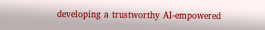developing a trustworthy AI-empowered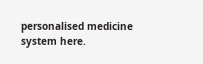personalised medicine system here.